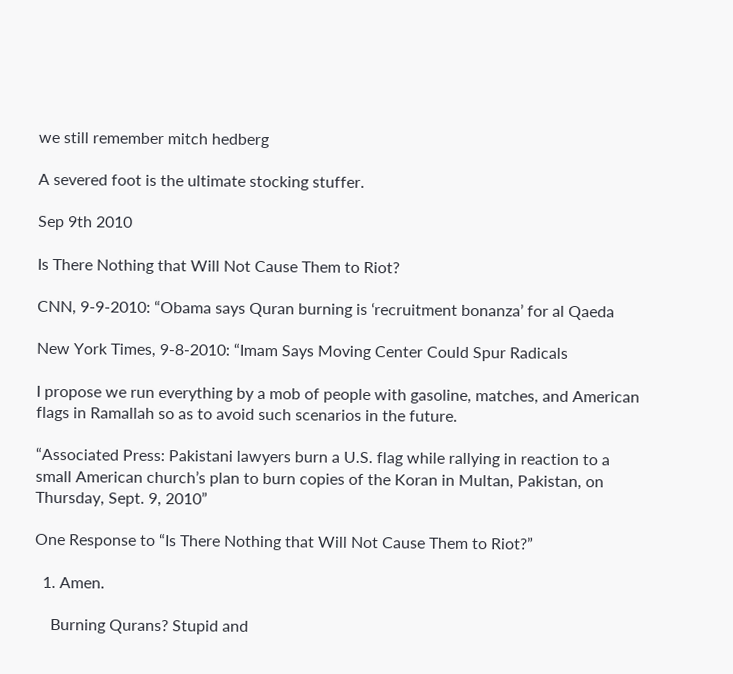we still remember mitch hedberg

A severed foot is the ultimate stocking stuffer.

Sep 9th 2010

Is There Nothing that Will Not Cause Them to Riot?

CNN, 9-9-2010: “Obama says Quran burning is ‘recruitment bonanza’ for al Qaeda

New York Times, 9-8-2010: “Imam Says Moving Center Could Spur Radicals

I propose we run everything by a mob of people with gasoline, matches, and American flags in Ramallah so as to avoid such scenarios in the future.

“Associated Press: Pakistani lawyers burn a U.S. flag while rallying in reaction to a small American church’s plan to burn copies of the Koran in Multan, Pakistan, on Thursday, Sept. 9, 2010”

One Response to “Is There Nothing that Will Not Cause Them to Riot?”

  1. Amen.

    Burning Qurans? Stupid and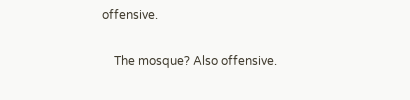offensive.

    The mosque? Also offensive.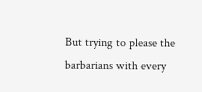But trying to please the barbarians with every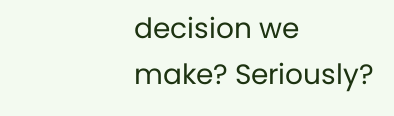decision we make? Seriously?